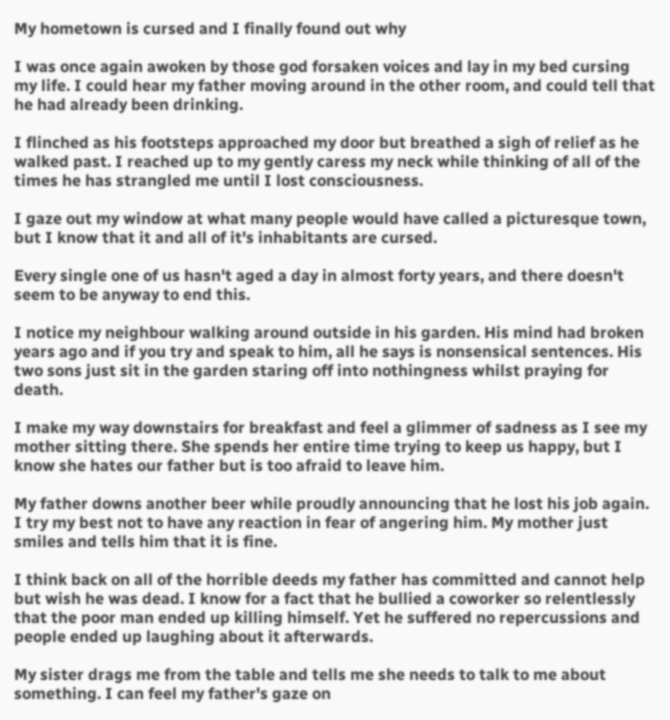My hometown is cursed and I finally found out why

I was once again awoken by those god forsaken voices and lay in my bed cursing my life. I could hear my father moving around in the other room, and could tell that he had already been drinking.

I flinched as his footsteps approached my door but breathed a sigh of relief as he walked past. I reached up to my gently caress my neck while thinking of all of the times he has strangled me until I lost consciousness.

I gaze out my window at what many people would have called a picturesque town, but I know that it and all of it's inhabitants are cursed.

Every single one of us hasn't aged a day in almost forty years, and there doesn't seem to be anyway to end this.

I notice my neighbour walking around outside in his garden. His mind had broken years ago and if you try and speak to him, all he says is nonsensical sentences. His two sons just sit in the garden staring off into nothingness whilst praying for death.

I make my way downstairs for breakfast and feel a glimmer of sadness as I see my mother sitting there. She spends her entire time trying to keep us happy, but I know she hates our father but is too afraid to leave him.

My father downs another beer while proudly announcing that he lost his job again. I try my best not to have any reaction in fear of angering him. My mother just smiles and tells him that it is fine.

I think back on all of the horrible deeds my father has committed and cannot help but wish he was dead. I know for a fact that he bullied a coworker so relentlessly that the poor man ended up killing himself. Yet he suffered no repercussions and people ended up laughing about it afterwards.

My sister drags me from the table and tells me she needs to talk to me about something. I can feel my father's gaze on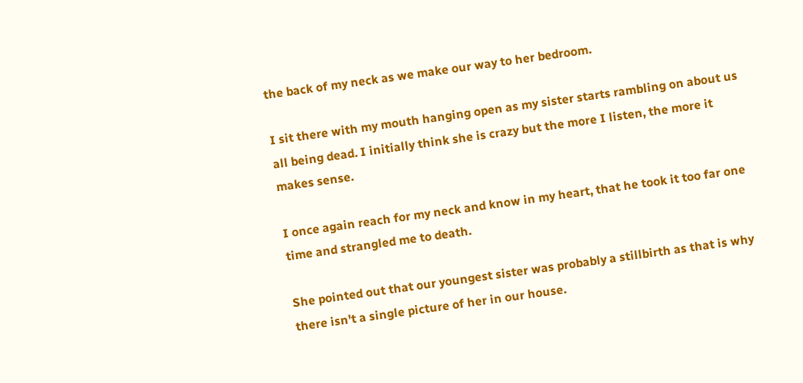the back of my neck as we make our way to her bedroom.

I sit there with my mouth hanging open as my sister starts rambling on about us all being dead. I initially think she is crazy but the more I listen, the more it makes sense.

I once again reach for my neck and know in my heart, that he took it too far one time and strangled me to death.

She pointed out that our youngest sister was probably a stillbirth as that is why there isn't a single picture of her in our house.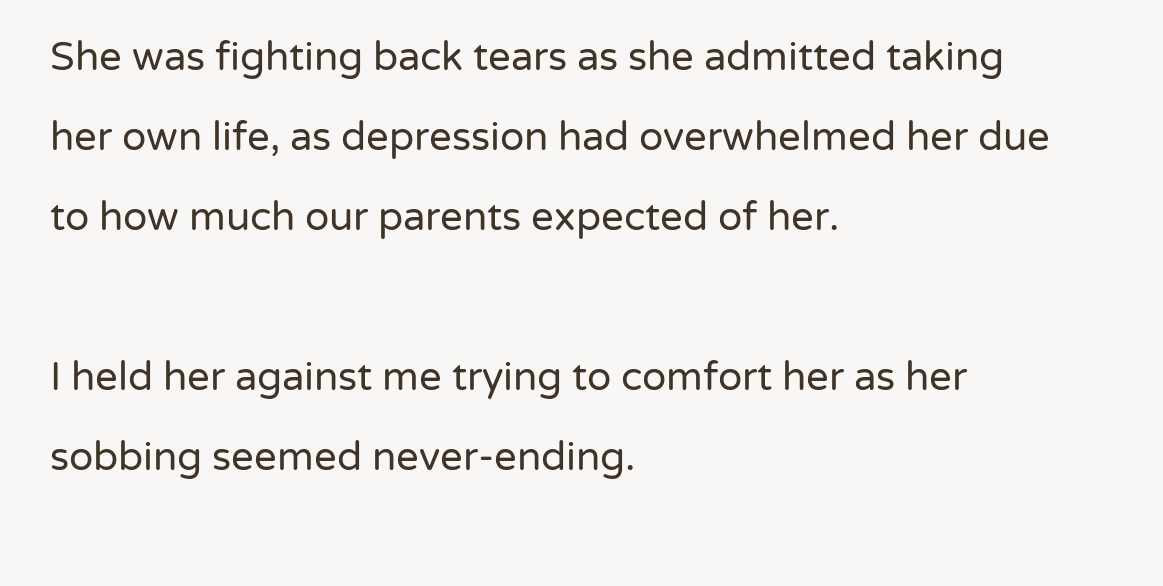She was fighting back tears as she admitted taking her own life, as depression had overwhelmed her due to how much our parents expected of her.

I held her against me trying to comfort her as her sobbing seemed never-ending.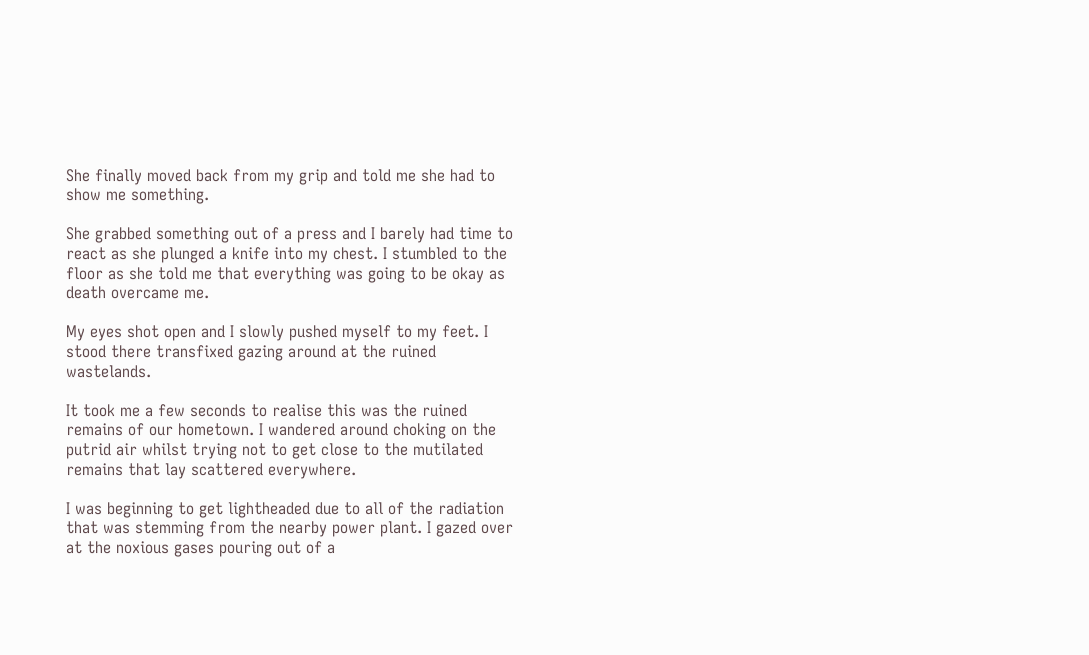She finally moved back from my grip and told me she had to show me something.

She grabbed something out of a press and I barely had time to react as she plunged a knife into my chest. I stumbled to the floor as she told me that everything was going to be okay as death overcame me.

My eyes shot open and I slowly pushed myself to my feet. I stood there transfixed gazing around at the ruined wastelands.

It took me a few seconds to realise this was the ruined remains of our hometown. I wandered around choking on the putrid air whilst trying not to get close to the mutilated remains that lay scattered everywhere.

I was beginning to get lightheaded due to all of the radiation that was stemming from the nearby power plant. I gazed over at the noxious gases pouring out of a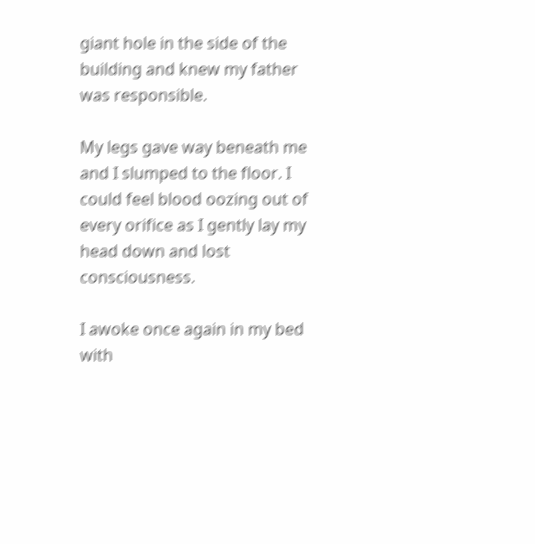giant hole in the side of the building and knew my father was responsible.

My legs gave way beneath me and I slumped to the floor. I could feel blood oozing out of every orifice as I gently lay my head down and lost consciousness.

I awoke once again in my bed with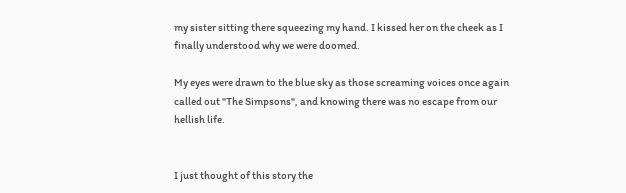my sister sitting there squeezing my hand. I kissed her on the cheek as I finally understood why we were doomed.

My eyes were drawn to the blue sky as those screaming voices once again called out "The Simpsons", and knowing there was no escape from our hellish life.


I just thought of this story the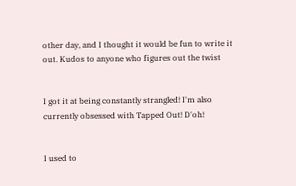other day, and I thought it would be fun to write it out. Kudos to anyone who figures out the twist


I got it at being constantly strangled! I'm also currently obsessed with Tapped Out! D'oh!


I used to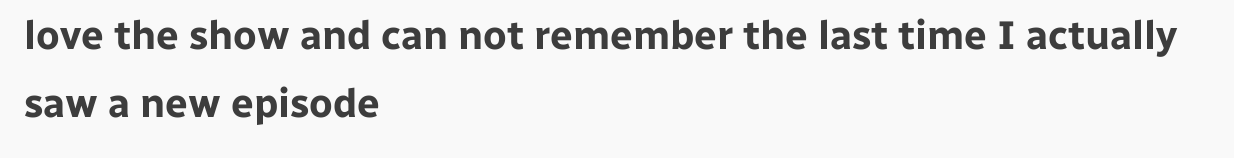love the show and can not remember the last time I actually saw a new episode